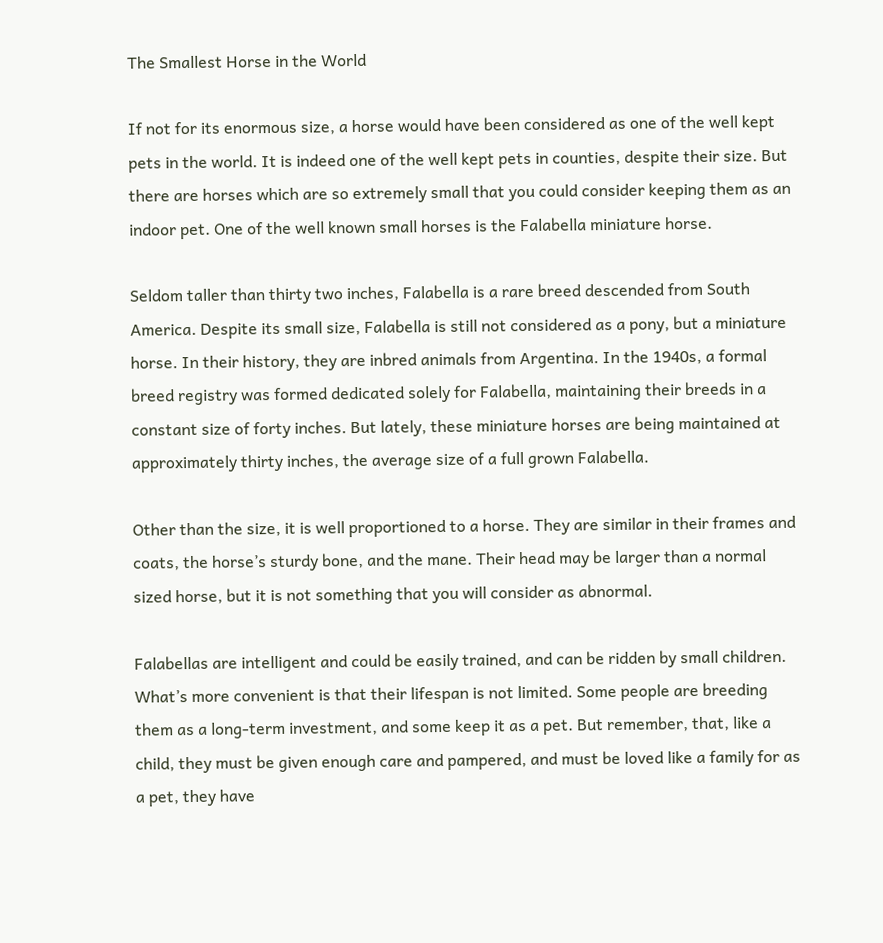The Smallest Horse in the World

If not for its enormous size, a horse would have been considered as one of the well kept pets in the world. It is indeed one of the well kept pets in counties, despite their size. But there are horses which are so extremely small that you could consider keeping them as an indoor pet. One of the well known small horses is the Falabella miniature horse.

Seldom taller than thirty two inches, Falabella is a rare breed descended from South America. Despite its small size, Falabella is still not considered as a pony, but a miniature horse. In their history, they are inbred animals from Argentina. In the 1940s, a formal breed registry was formed dedicated solely for Falabella, maintaining their breeds in a constant size of forty inches. But lately, these miniature horses are being maintained at approximately thirty inches, the average size of a full grown Falabella.

Other than the size, it is well proportioned to a horse. They are similar in their frames and coats, the horse’s sturdy bone, and the mane. Their head may be larger than a normal sized horse, but it is not something that you will consider as abnormal.

Falabellas are intelligent and could be easily trained, and can be ridden by small children. What’s more convenient is that their lifespan is not limited. Some people are breeding them as a long-term investment, and some keep it as a pet. But remember, that, like a child, they must be given enough care and pampered, and must be loved like a family for as a pet, they have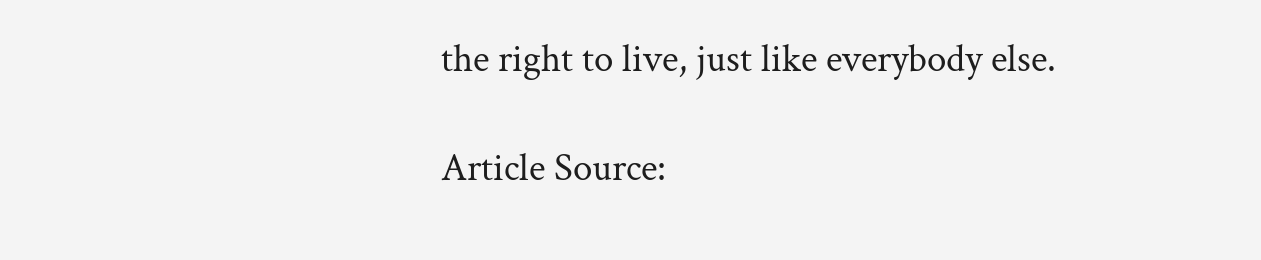the right to live, just like everybody else.

Article Source: